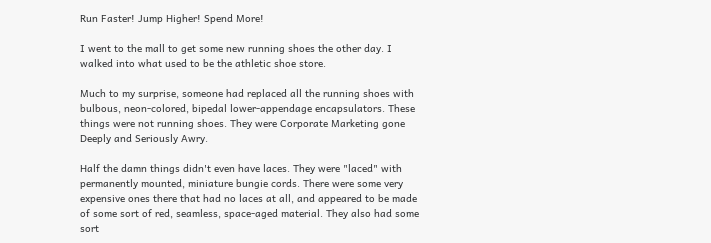Run Faster! Jump Higher! Spend More!

I went to the mall to get some new running shoes the other day. I walked into what used to be the athletic shoe store.

Much to my surprise, someone had replaced all the running shoes with bulbous, neon-colored, bipedal lower-appendage encapsulators. These things were not running shoes. They were Corporate Marketing gone Deeply and Seriously Awry.

Half the damn things didn't even have laces. They were "laced" with permanently mounted, miniature bungie cords. There were some very expensive ones there that had no laces at all, and appeared to be made of some sort of red, seamless, space-aged material. They also had some sort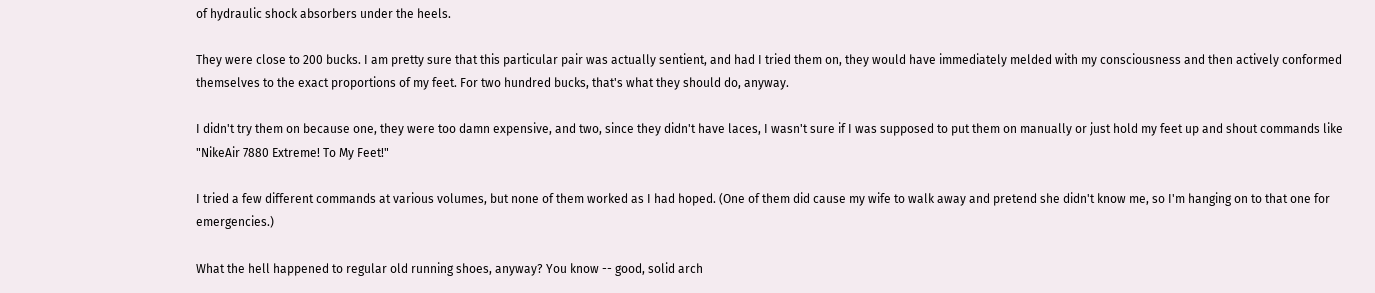of hydraulic shock absorbers under the heels.

They were close to 200 bucks. I am pretty sure that this particular pair was actually sentient, and had I tried them on, they would have immediately melded with my consciousness and then actively conformed themselves to the exact proportions of my feet. For two hundred bucks, that's what they should do, anyway.

I didn't try them on because one, they were too damn expensive, and two, since they didn't have laces, I wasn't sure if I was supposed to put them on manually or just hold my feet up and shout commands like "NikeAir 7880 Extreme! To My Feet!"

I tried a few different commands at various volumes, but none of them worked as I had hoped. (One of them did cause my wife to walk away and pretend she didn't know me, so I'm hanging on to that one for emergencies.)

What the hell happened to regular old running shoes, anyway? You know -- good, solid arch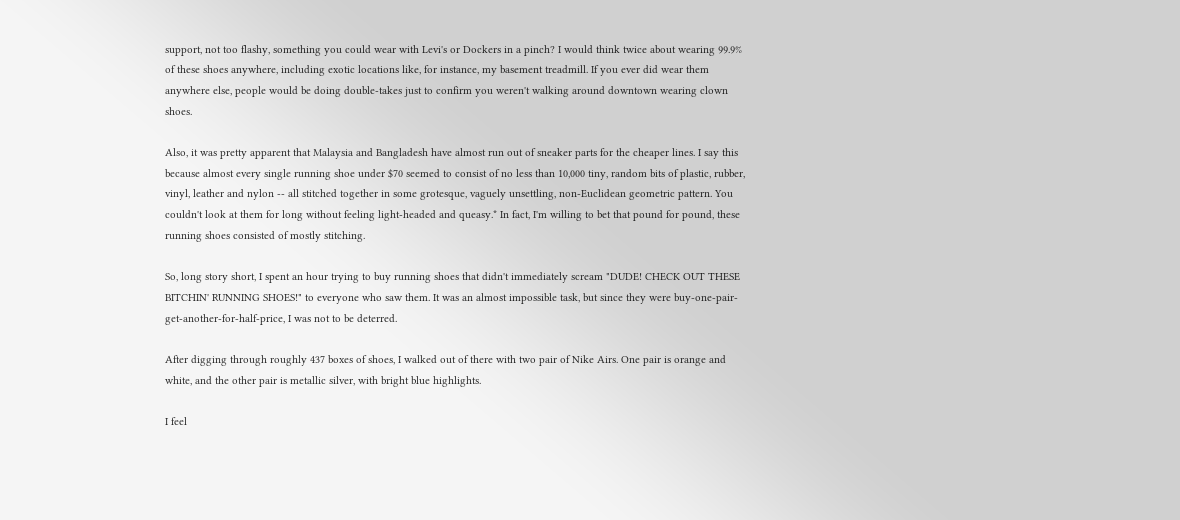support, not too flashy, something you could wear with Levi's or Dockers in a pinch? I would think twice about wearing 99.9% of these shoes anywhere, including exotic locations like, for instance, my basement treadmill. If you ever did wear them anywhere else, people would be doing double-takes just to confirm you weren't walking around downtown wearing clown shoes.

Also, it was pretty apparent that Malaysia and Bangladesh have almost run out of sneaker parts for the cheaper lines. I say this because almost every single running shoe under $70 seemed to consist of no less than 10,000 tiny, random bits of plastic, rubber, vinyl, leather and nylon -- all stitched together in some grotesque, vaguely unsettling, non-Euclidean geometric pattern. You couldn't look at them for long without feeling light-headed and queasy.* In fact, I'm willing to bet that pound for pound, these running shoes consisted of mostly stitching.

So, long story short, I spent an hour trying to buy running shoes that didn't immediately scream "DUDE! CHECK OUT THESE BITCHIN' RUNNING SHOES!" to everyone who saw them. It was an almost impossible task, but since they were buy-one-pair-get-another-for-half-price, I was not to be deterred.

After digging through roughly 437 boxes of shoes, I walked out of there with two pair of Nike Airs. One pair is orange and white, and the other pair is metallic silver, with bright blue highlights.

I feel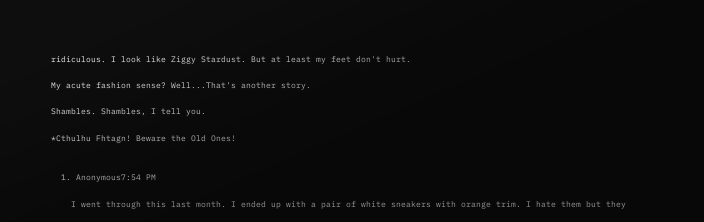ridiculous. I look like Ziggy Stardust. But at least my feet don't hurt.

My acute fashion sense? Well...That's another story.

Shambles. Shambles, I tell you.

*Cthulhu Fhtagn! Beware the Old Ones!


  1. Anonymous7:54 PM

    I went through this last month. I ended up with a pair of white sneakers with orange trim. I hate them but they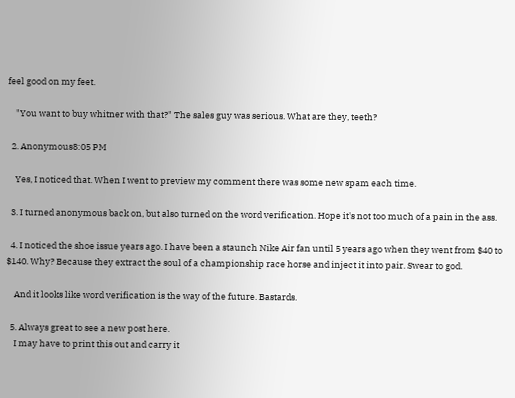feel good on my feet.

    "You want to buy whitner with that?" The sales guy was serious. What are they, teeth?

  2. Anonymous8:05 PM

    Yes, I noticed that. When I went to preview my comment there was some new spam each time.

  3. I turned anonymous back on, but also turned on the word verification. Hope it's not too much of a pain in the ass.

  4. I noticed the shoe issue years ago. I have been a staunch Nike Air fan until 5 years ago when they went from $40 to $140. Why? Because they extract the soul of a championship race horse and inject it into pair. Swear to god.

    And it looks like word verification is the way of the future. Bastards.

  5. Always great to see a new post here.
    I may have to print this out and carry it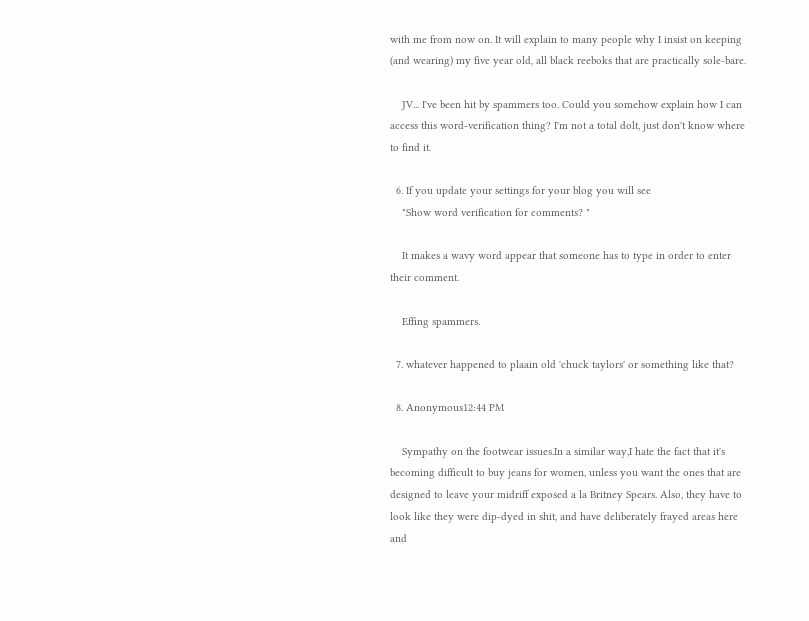with me from now on. It will explain to many people why I insist on keeping (and wearing) my five year old, all black reeboks that are practically sole-bare.

    JV... I've been hit by spammers too. Could you somehow explain how I can access this word-verification thing? I'm not a total dolt, just don't know where to find it.

  6. If you update your settings for your blog you will see
    "Show word verification for comments? "

    It makes a wavy word appear that someone has to type in order to enter their comment.

    Effing spammers.

  7. whatever happened to plaain old 'chuck taylors' or something like that?

  8. Anonymous12:44 PM

    Sympathy on the footwear issues.In a similar way,I hate the fact that it's becoming difficult to buy jeans for women, unless you want the ones that are designed to leave your midriff exposed a la Britney Spears. Also, they have to look like they were dip-dyed in shit, and have deliberately frayed areas here and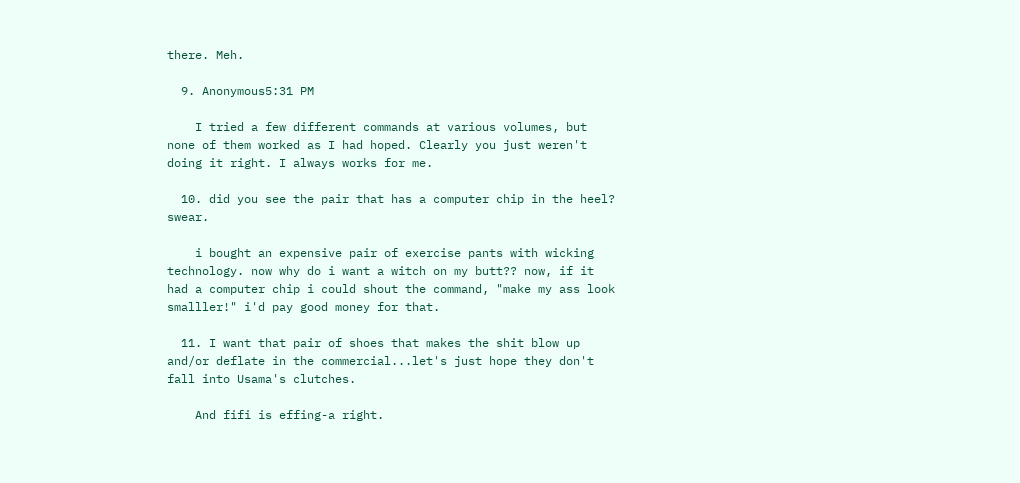there. Meh.

  9. Anonymous5:31 PM

    I tried a few different commands at various volumes, but none of them worked as I had hoped. Clearly you just weren't doing it right. I always works for me.

  10. did you see the pair that has a computer chip in the heel? swear.

    i bought an expensive pair of exercise pants with wicking technology. now why do i want a witch on my butt?? now, if it had a computer chip i could shout the command, "make my ass look smalller!" i'd pay good money for that.

  11. I want that pair of shoes that makes the shit blow up and/or deflate in the commercial...let's just hope they don't fall into Usama's clutches.

    And fifi is effing-a right.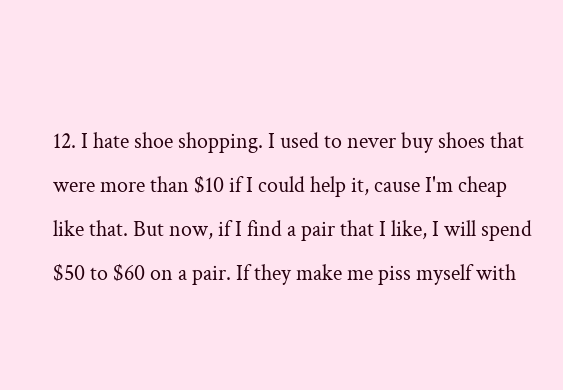12. I hate shoe shopping. I used to never buy shoes that were more than $10 if I could help it, cause I'm cheap like that. But now, if I find a pair that I like, I will spend $50 to $60 on a pair. If they make me piss myself with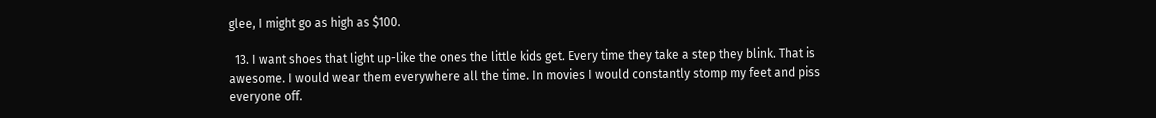glee, I might go as high as $100.

  13. I want shoes that light up-like the ones the little kids get. Every time they take a step they blink. That is awesome. I would wear them everywhere all the time. In movies I would constantly stomp my feet and piss everyone off.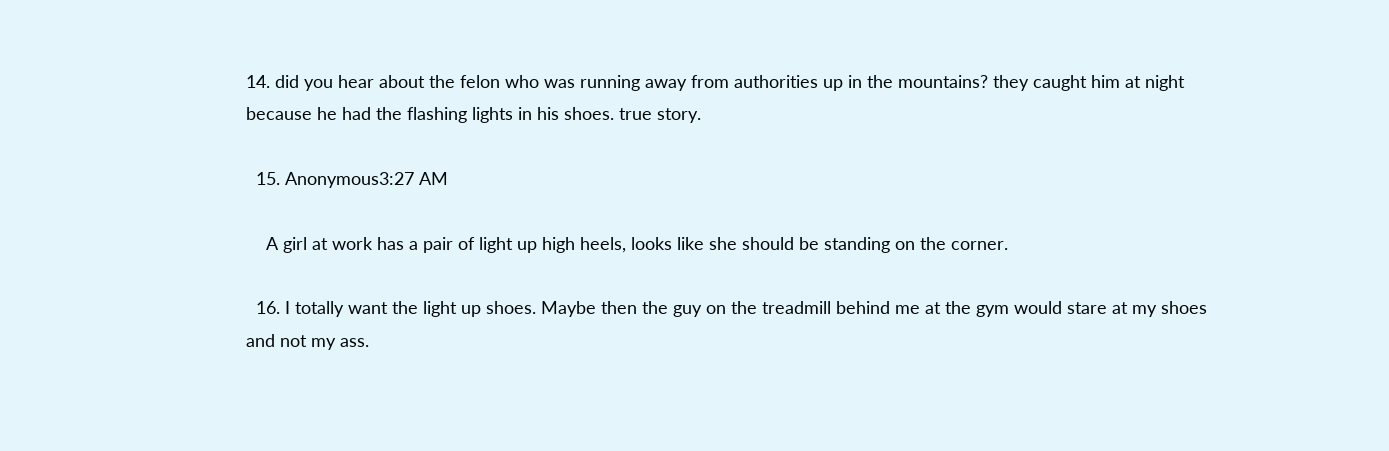14. did you hear about the felon who was running away from authorities up in the mountains? they caught him at night because he had the flashing lights in his shoes. true story.

  15. Anonymous3:27 AM

    A girl at work has a pair of light up high heels, looks like she should be standing on the corner.

  16. I totally want the light up shoes. Maybe then the guy on the treadmill behind me at the gym would stare at my shoes and not my ass.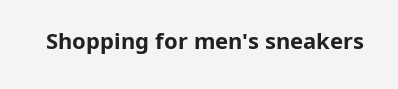Shopping for men's sneakers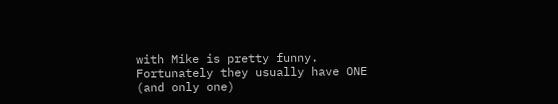with Mike is pretty funny. Fortunately they usually have ONE (and only one)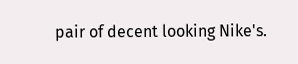pair of decent looking Nike's.